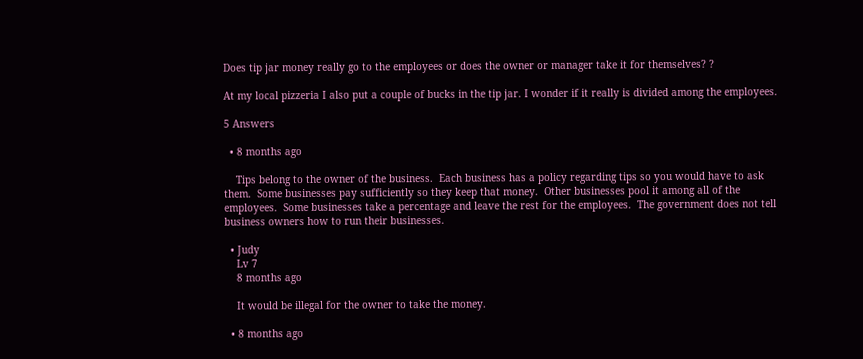Does tip jar money really go to the employees or does the owner or manager take it for themselves? ?

At my local pizzeria I also put a couple of bucks in the tip jar. I wonder if it really is divided among the employees.

5 Answers

  • 8 months ago

    Tips belong to the owner of the business.  Each business has a policy regarding tips so you would have to ask them.  Some businesses pay sufficiently so they keep that money.  Other businesses pool it among all of the employees.  Some businesses take a percentage and leave the rest for the employees.  The government does not tell business owners how to run their businesses.

  • Judy
    Lv 7
    8 months ago

    It would be illegal for the owner to take the money.

  • 8 months ago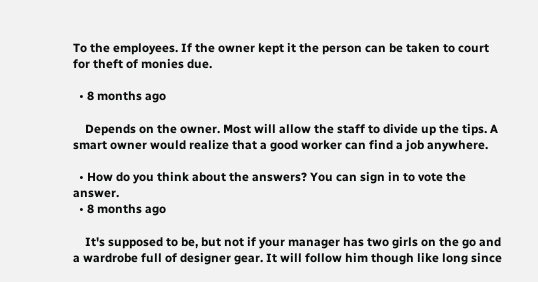To the employees. If the owner kept it the person can be taken to court for theft of monies due.

  • 8 months ago

    Depends on the owner. Most will allow the staff to divide up the tips. A smart owner would realize that a good worker can find a job anywhere.

  • How do you think about the answers? You can sign in to vote the answer.
  • 8 months ago

    It's supposed to be, but not if your manager has two girls on the go and a wardrobe full of designer gear. It will follow him though like long since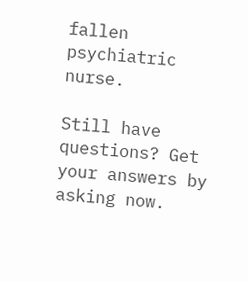fallen psychiatric nurse.

Still have questions? Get your answers by asking now.